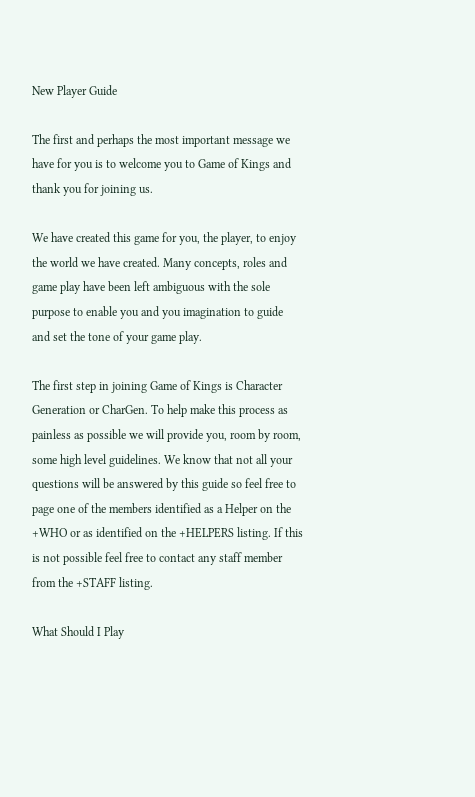New Player Guide

The first and perhaps the most important message we have for you is to welcome you to Game of Kings and thank you for joining us.

We have created this game for you, the player, to enjoy the world we have created. Many concepts, roles and game play have been left ambiguous with the sole purpose to enable you and you imagination to guide and set the tone of your game play.

The first step in joining Game of Kings is Character Generation or CharGen. To help make this process as painless as possible we will provide you, room by room, some high level guidelines. We know that not all your questions will be answered by this guide so feel free to page one of the members identified as a Helper on the +WHO or as identified on the +HELPERS listing. If this is not possible feel free to contact any staff member from the +STAFF listing.

What Should I Play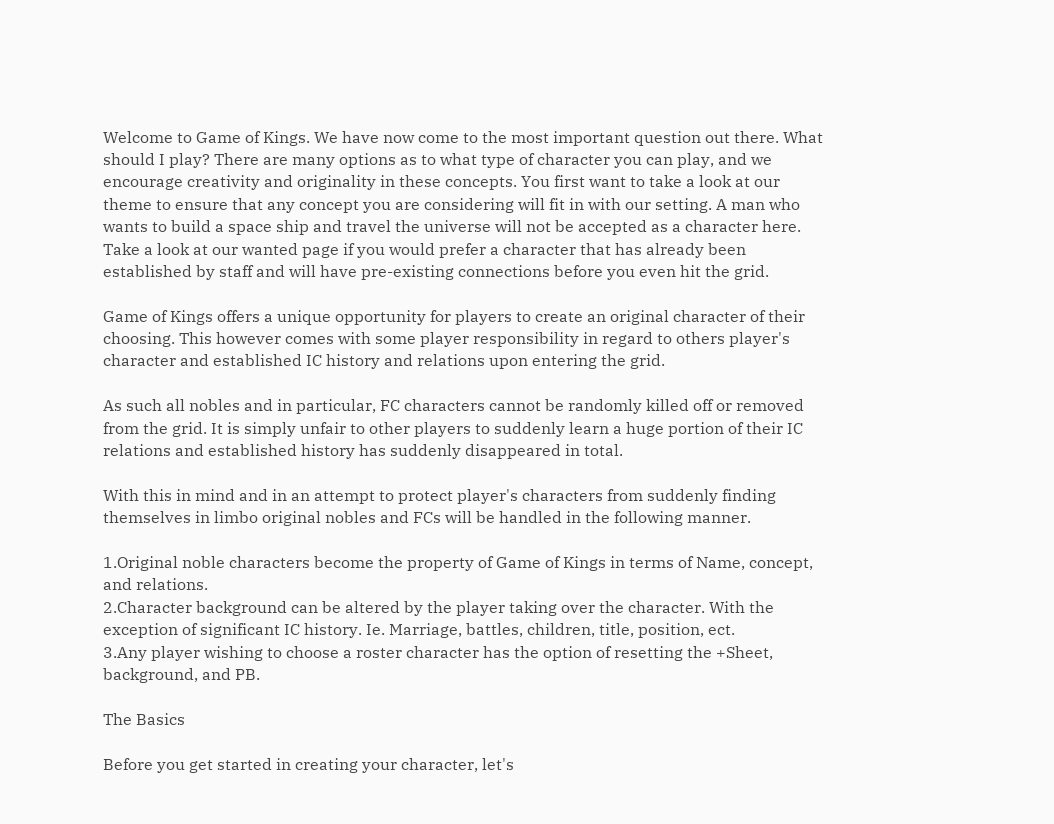Welcome to Game of Kings. We have now come to the most important question out there. What should I play? There are many options as to what type of character you can play, and we encourage creativity and originality in these concepts. You first want to take a look at our theme to ensure that any concept you are considering will fit in with our setting. A man who wants to build a space ship and travel the universe will not be accepted as a character here. Take a look at our wanted page if you would prefer a character that has already been established by staff and will have pre-existing connections before you even hit the grid.

Game of Kings offers a unique opportunity for players to create an original character of their choosing. This however comes with some player responsibility in regard to others player's character and established IC history and relations upon entering the grid.

As such all nobles and in particular, FC characters cannot be randomly killed off or removed from the grid. It is simply unfair to other players to suddenly learn a huge portion of their IC relations and established history has suddenly disappeared in total.

With this in mind and in an attempt to protect player's characters from suddenly finding themselves in limbo original nobles and FCs will be handled in the following manner.

1.Original noble characters become the property of Game of Kings in terms of Name, concept, and relations.
2.Character background can be altered by the player taking over the character. With the exception of significant IC history. Ie. Marriage, battles, children, title, position, ect.
3.Any player wishing to choose a roster character has the option of resetting the +Sheet, background, and PB.

The Basics

Before you get started in creating your character, let's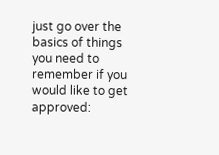just go over the basics of things you need to remember if you would like to get approved: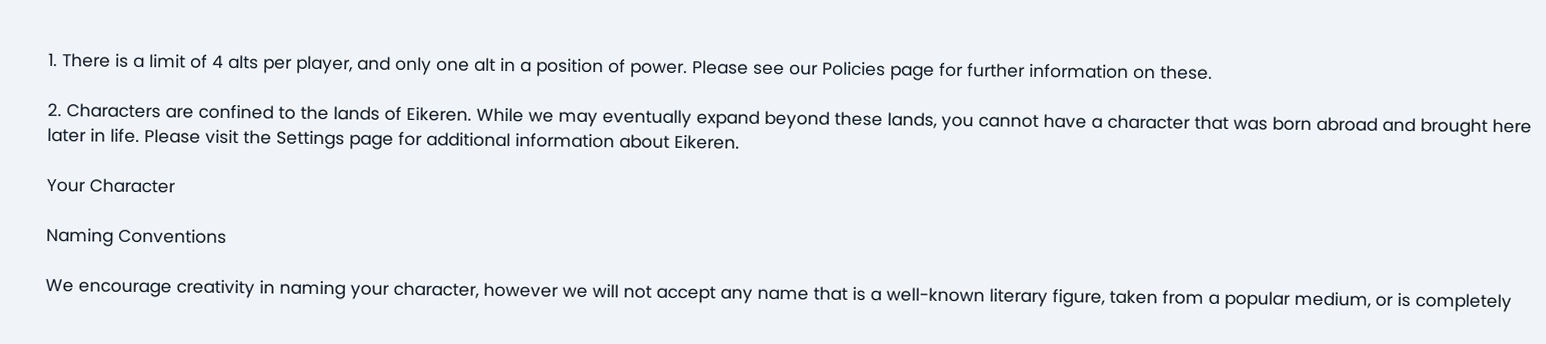1. There is a limit of 4 alts per player, and only one alt in a position of power. Please see our Policies page for further information on these.

2. Characters are confined to the lands of Eikeren. While we may eventually expand beyond these lands, you cannot have a character that was born abroad and brought here later in life. Please visit the Settings page for additional information about Eikeren.

Your Character

Naming Conventions

We encourage creativity in naming your character, however we will not accept any name that is a well-known literary figure, taken from a popular medium, or is completely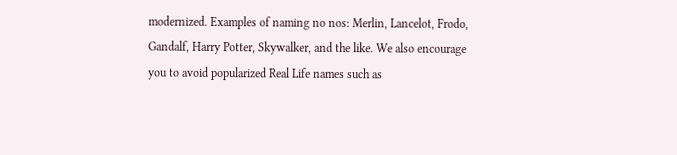modernized. Examples of naming no nos: Merlin, Lancelot, Frodo, Gandalf, Harry Potter, Skywalker, and the like. We also encourage you to avoid popularized Real Life names such as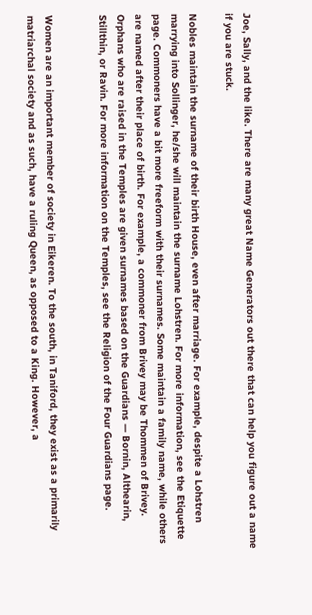Joe, Sally, and the like. There are many great Name Generators out there that can help you figure out a name if you are stuck.

Nobles maintain the surname of their birth House, even after marriage. For example, despite a Lohstren marrying into Sollinger, he/she will maintain the surname Lohstren. For more information, see the Etiquette page. Commoners have a bit more freeform with their surnames. Some maintain a family name, while others are named after their place of birth. For example, a commoner from Brivey may be Thommen of Brivey. Orphans who are raised in the Temples are given surnames based on the Guardians — Bornin, Althearin, Stillthin, or Ravin. For more information on the Temples, see the Religion of the Four Guardians page.


Women are an important member of society in Eikeren. To the south, in Taniford, they exist as a primarily matriarchal society and as such, have a ruling Queen, as opposed to a King. However, a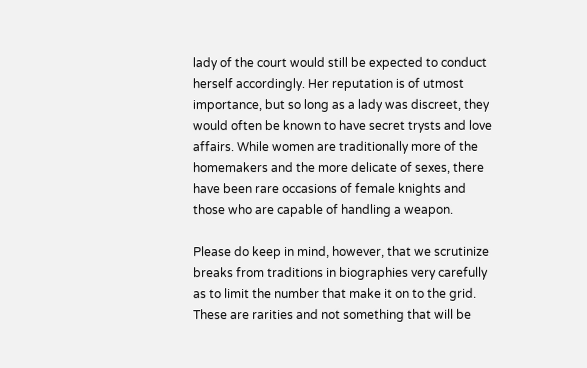lady of the court would still be expected to conduct herself accordingly. Her reputation is of utmost importance, but so long as a lady was discreet, they would often be known to have secret trysts and love affairs. While women are traditionally more of the homemakers and the more delicate of sexes, there have been rare occasions of female knights and those who are capable of handling a weapon.

Please do keep in mind, however, that we scrutinize breaks from traditions in biographies very carefully as to limit the number that make it on to the grid. These are rarities and not something that will be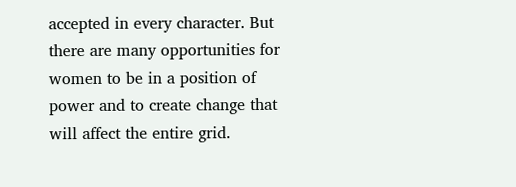accepted in every character. But there are many opportunities for women to be in a position of power and to create change that will affect the entire grid.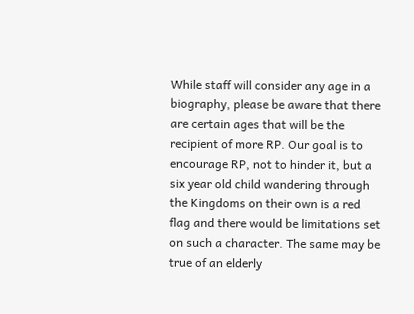While staff will consider any age in a biography, please be aware that there are certain ages that will be the recipient of more RP. Our goal is to encourage RP, not to hinder it, but a six year old child wandering through the Kingdoms on their own is a red flag and there would be limitations set on such a character. The same may be true of an elderly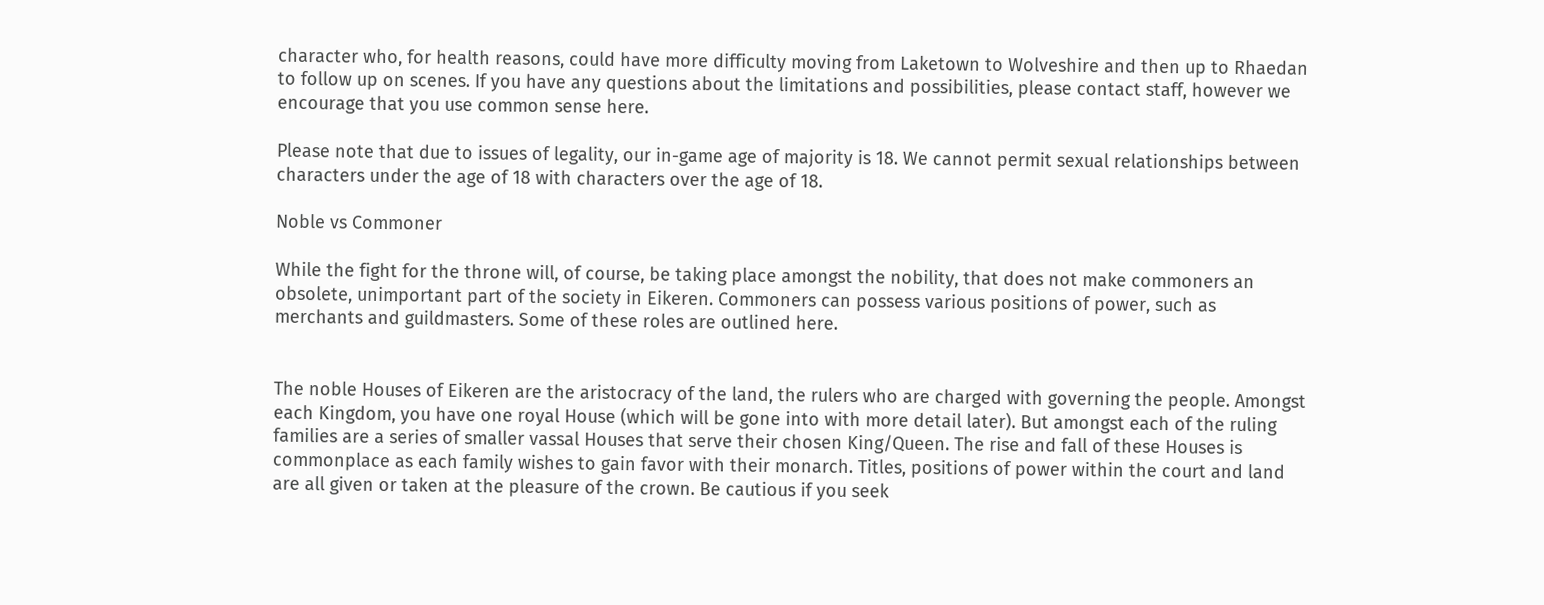character who, for health reasons, could have more difficulty moving from Laketown to Wolveshire and then up to Rhaedan to follow up on scenes. If you have any questions about the limitations and possibilities, please contact staff, however we encourage that you use common sense here.

Please note that due to issues of legality, our in-game age of majority is 18. We cannot permit sexual relationships between characters under the age of 18 with characters over the age of 18.

Noble vs Commoner

While the fight for the throne will, of course, be taking place amongst the nobility, that does not make commoners an obsolete, unimportant part of the society in Eikeren. Commoners can possess various positions of power, such as merchants and guildmasters. Some of these roles are outlined here.


The noble Houses of Eikeren are the aristocracy of the land, the rulers who are charged with governing the people. Amongst each Kingdom, you have one royal House (which will be gone into with more detail later). But amongst each of the ruling families are a series of smaller vassal Houses that serve their chosen King/Queen. The rise and fall of these Houses is commonplace as each family wishes to gain favor with their monarch. Titles, positions of power within the court and land are all given or taken at the pleasure of the crown. Be cautious if you seek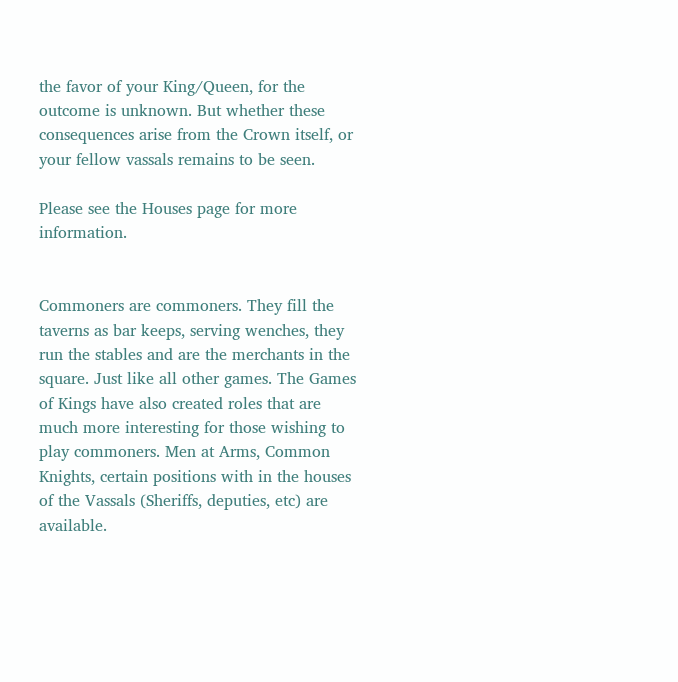the favor of your King/Queen, for the outcome is unknown. But whether these consequences arise from the Crown itself, or your fellow vassals remains to be seen.

Please see the Houses page for more information.


Commoners are commoners. They fill the taverns as bar keeps, serving wenches, they run the stables and are the merchants in the square. Just like all other games. The Games of Kings have also created roles that are much more interesting for those wishing to play commoners. Men at Arms, Common Knights, certain positions with in the houses of the Vassals (Sheriffs, deputies, etc) are available.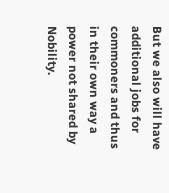But we also will have additional jobs for commoners and thus in their own way a power not shared by Nobility.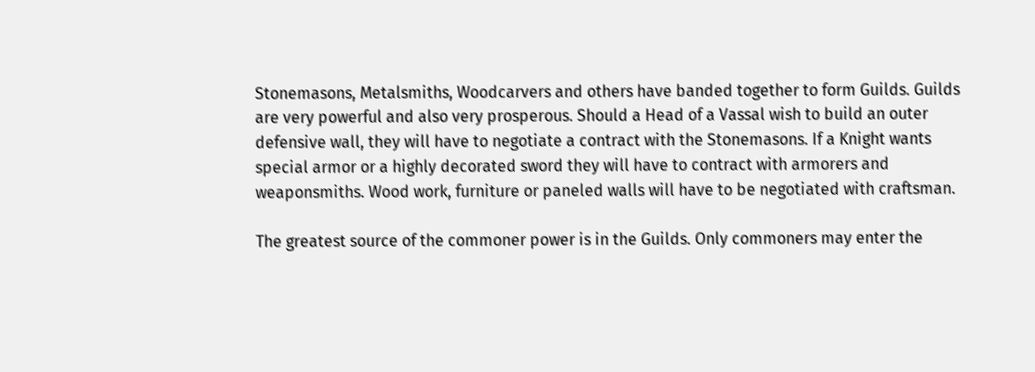Stonemasons, Metalsmiths, Woodcarvers and others have banded together to form Guilds. Guilds are very powerful and also very prosperous. Should a Head of a Vassal wish to build an outer defensive wall, they will have to negotiate a contract with the Stonemasons. If a Knight wants special armor or a highly decorated sword they will have to contract with armorers and weaponsmiths. Wood work, furniture or paneled walls will have to be negotiated with craftsman.

The greatest source of the commoner power is in the Guilds. Only commoners may enter the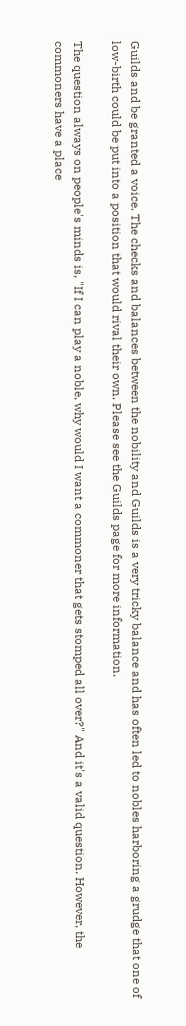Guilds and be granted a voice. The checks and balances between the nobility and Guilds is a very tricky balance and has often led to nobles harboring a grudge that one of low-birth could be put into a position that would rival their own. Please see the Guilds page for more information.

The question always on people's minds is, "If I can play a noble, why would I want a commoner that gets stomped all over?" And it's a valid question. However, the commoners have a place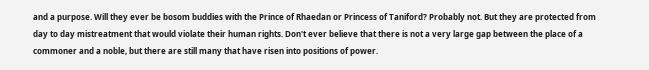and a purpose. Will they ever be bosom buddies with the Prince of Rhaedan or Princess of Taniford? Probably not. But they are protected from day to day mistreatment that would violate their human rights. Don't ever believe that there is not a very large gap between the place of a commoner and a noble, but there are still many that have risen into positions of power.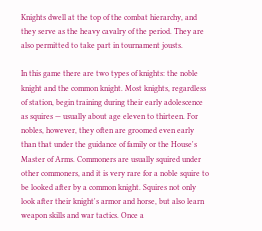Knights dwell at the top of the combat hierarchy, and they serve as the heavy cavalry of the period. They are also permitted to take part in tournament jousts.

In this game there are two types of knights: the noble knight and the common knight. Most knights, regardless of station, begin training during their early adolescence as squires — usually about age eleven to thirteen. For nobles, however, they often are groomed even early than that under the guidance of family or the House's Master of Arms. Commoners are usually squired under other commoners, and it is very rare for a noble squire to be looked after by a common knight. Squires not only look after their knight's armor and horse, but also learn weapon skills and war tactics. Once a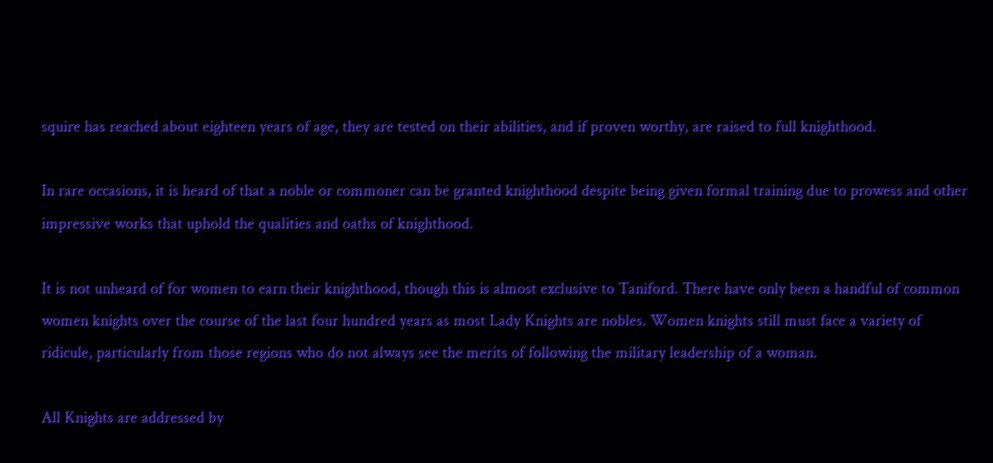squire has reached about eighteen years of age, they are tested on their abilities, and if proven worthy, are raised to full knighthood.

In rare occasions, it is heard of that a noble or commoner can be granted knighthood despite being given formal training due to prowess and other impressive works that uphold the qualities and oaths of knighthood.

It is not unheard of for women to earn their knighthood, though this is almost exclusive to Taniford. There have only been a handful of common women knights over the course of the last four hundred years as most Lady Knights are nobles. Women knights still must face a variety of ridicule, particularly from those regions who do not always see the merits of following the military leadership of a woman.

All Knights are addressed by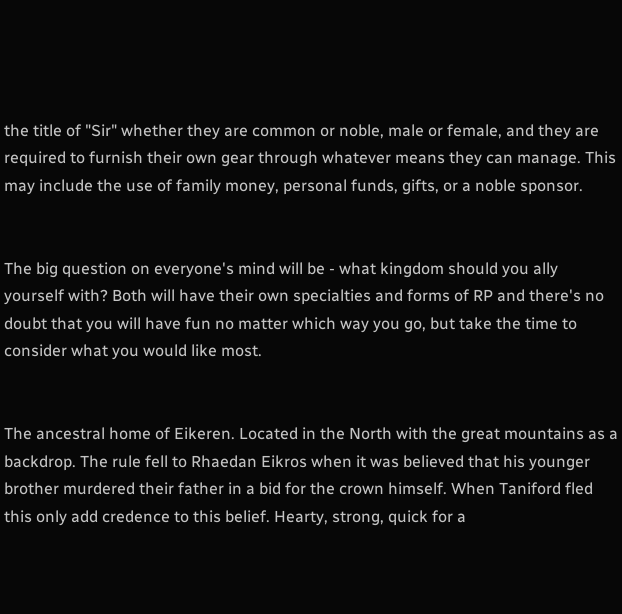the title of "Sir" whether they are common or noble, male or female, and they are required to furnish their own gear through whatever means they can manage. This may include the use of family money, personal funds, gifts, or a noble sponsor.


The big question on everyone's mind will be - what kingdom should you ally yourself with? Both will have their own specialties and forms of RP and there's no doubt that you will have fun no matter which way you go, but take the time to consider what you would like most.


The ancestral home of Eikeren. Located in the North with the great mountains as a backdrop. The rule fell to Rhaedan Eikros when it was believed that his younger brother murdered their father in a bid for the crown himself. When Taniford fled this only add credence to this belief. Hearty, strong, quick for a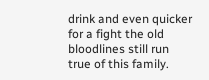drink and even quicker for a fight the old bloodlines still run true of this family.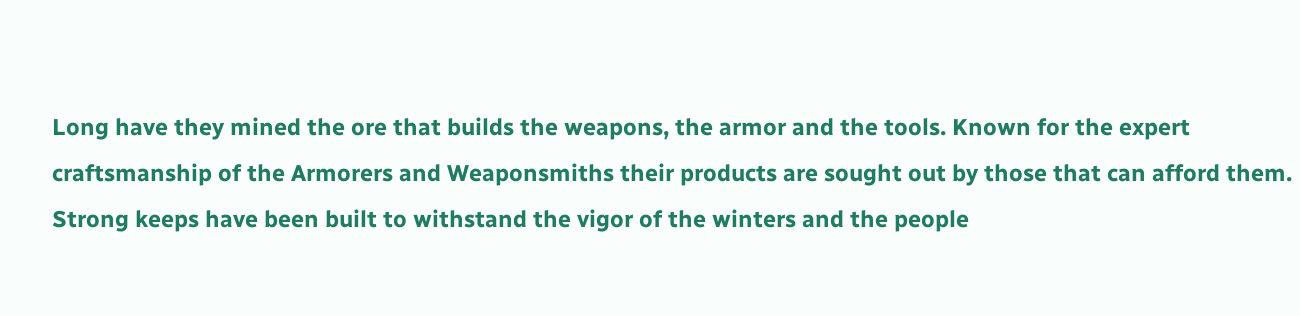Long have they mined the ore that builds the weapons, the armor and the tools. Known for the expert craftsmanship of the Armorers and Weaponsmiths their products are sought out by those that can afford them. Strong keeps have been built to withstand the vigor of the winters and the people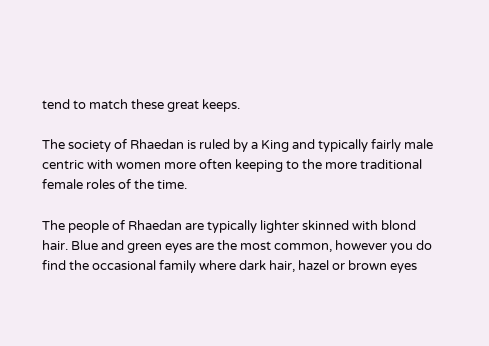tend to match these great keeps.

The society of Rhaedan is ruled by a King and typically fairly male centric with women more often keeping to the more traditional female roles of the time.

The people of Rhaedan are typically lighter skinned with blond hair. Blue and green eyes are the most common, however you do find the occasional family where dark hair, hazel or brown eyes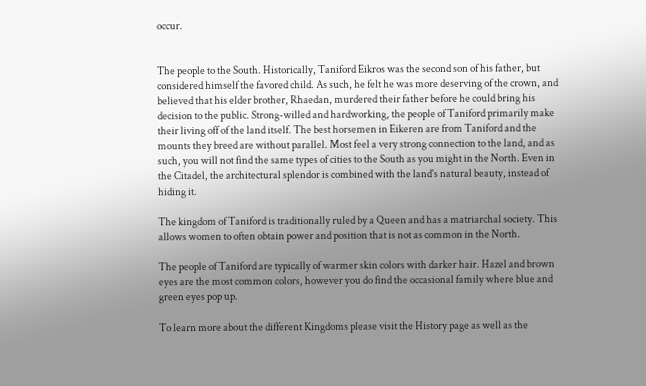occur.


The people to the South. Historically, Taniford Eikros was the second son of his father, but considered himself the favored child. As such, he felt he was more deserving of the crown, and believed that his elder brother, Rhaedan, murdered their father before he could bring his decision to the public. Strong-willed and hardworking, the people of Taniford primarily make their living off of the land itself. The best horsemen in Eikeren are from Taniford and the mounts they breed are without parallel. Most feel a very strong connection to the land, and as such, you will not find the same types of cities to the South as you might in the North. Even in the Citadel, the architectural splendor is combined with the land's natural beauty, instead of hiding it.

The kingdom of Taniford is traditionally ruled by a Queen and has a matriarchal society. This allows women to often obtain power and position that is not as common in the North.

The people of Taniford are typically of warmer skin colors with darker hair. Hazel and brown eyes are the most common colors, however you do find the occasional family where blue and green eyes pop up.

To learn more about the different Kingdoms please visit the History page as well as the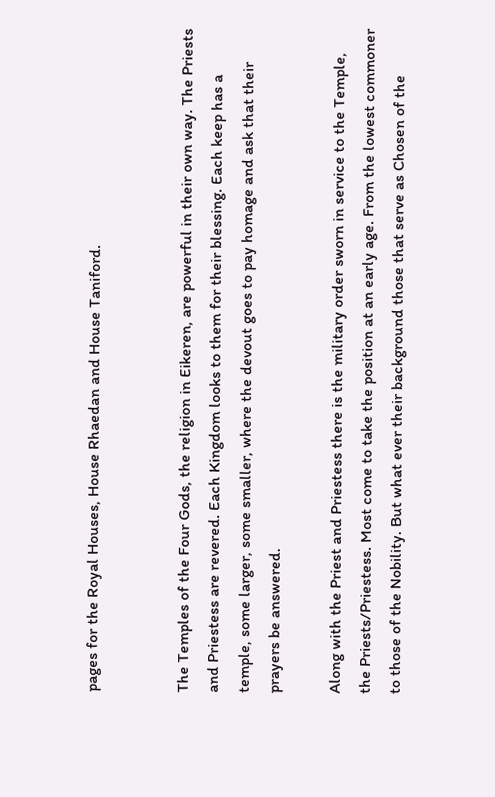pages for the Royal Houses, House Rhaedan and House Taniford.


The Temples of the Four Gods, the religion in Eikeren, are powerful in their own way. The Priests and Priestess are revered. Each Kingdom looks to them for their blessing. Each keep has a temple, some larger, some smaller, where the devout goes to pay homage and ask that their prayers be answered.

Along with the Priest and Priestess there is the military order sworn in service to the Temple, the Priests/Priestess. Most come to take the position at an early age. From the lowest commoner to those of the Nobility. But what ever their background those that serve as Chosen of the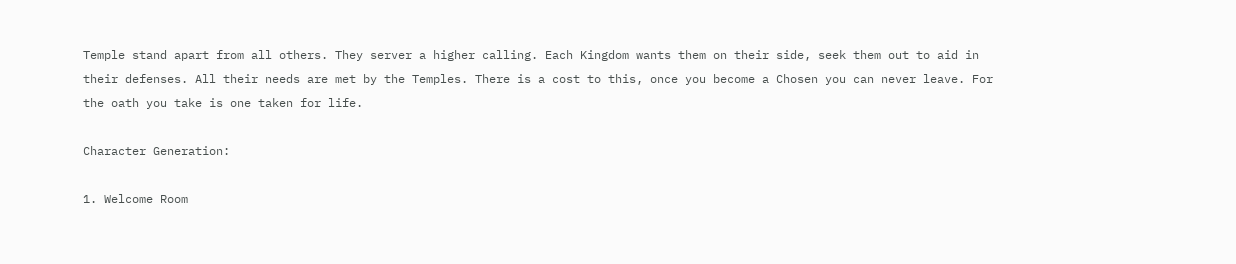Temple stand apart from all others. They server a higher calling. Each Kingdom wants them on their side, seek them out to aid in their defenses. All their needs are met by the Temples. There is a cost to this, once you become a Chosen you can never leave. For the oath you take is one taken for life.

Character Generation:

1. Welcome Room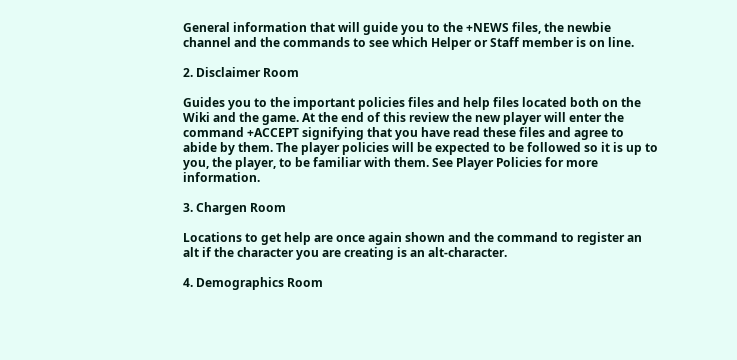General information that will guide you to the +NEWS files, the newbie channel and the commands to see which Helper or Staff member is on line.

2. Disclaimer Room

Guides you to the important policies files and help files located both on the Wiki and the game. At the end of this review the new player will enter the command +ACCEPT signifying that you have read these files and agree to abide by them. The player policies will be expected to be followed so it is up to you, the player, to be familiar with them. See Player Policies for more information.

3. Chargen Room

Locations to get help are once again shown and the command to register an alt if the character you are creating is an alt-character.

4. Demographics Room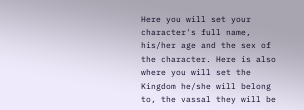Here you will set your character's full name, his/her age and the sex of the character. Here is also where you will set the Kingdom he/she will belong to, the vassal they will be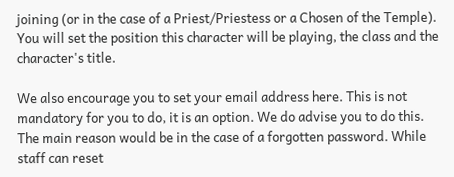joining (or in the case of a Priest/Priestess or a Chosen of the Temple). You will set the position this character will be playing, the class and the character's title.

We also encourage you to set your email address here. This is not mandatory for you to do, it is an option. We do advise you to do this. The main reason would be in the case of a forgotten password. While staff can reset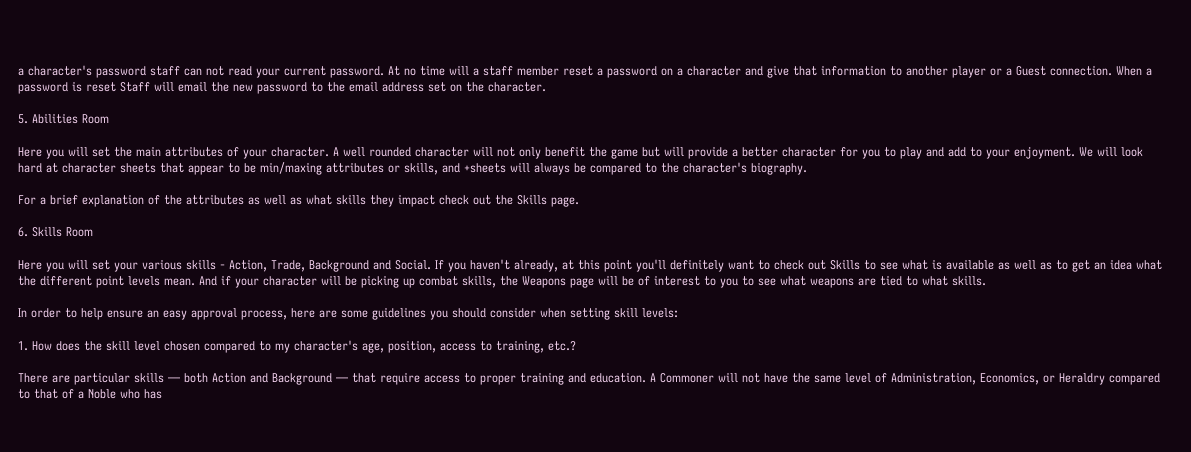a character's password staff can not read your current password. At no time will a staff member reset a password on a character and give that information to another player or a Guest connection. When a password is reset Staff will email the new password to the email address set on the character.

5. Abilities Room

Here you will set the main attributes of your character. A well rounded character will not only benefit the game but will provide a better character for you to play and add to your enjoyment. We will look hard at character sheets that appear to be min/maxing attributes or skills, and +sheets will always be compared to the character's biography.

For a brief explanation of the attributes as well as what skills they impact check out the Skills page.

6. Skills Room

Here you will set your various skills - Action, Trade, Background and Social. If you haven't already, at this point you'll definitely want to check out Skills to see what is available as well as to get an idea what the different point levels mean. And if your character will be picking up combat skills, the Weapons page will be of interest to you to see what weapons are tied to what skills.

In order to help ensure an easy approval process, here are some guidelines you should consider when setting skill levels:

1. How does the skill level chosen compared to my character's age, position, access to training, etc.?

There are particular skills — both Action and Background — that require access to proper training and education. A Commoner will not have the same level of Administration, Economics, or Heraldry compared to that of a Noble who has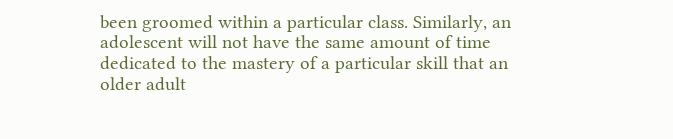been groomed within a particular class. Similarly, an adolescent will not have the same amount of time dedicated to the mastery of a particular skill that an older adult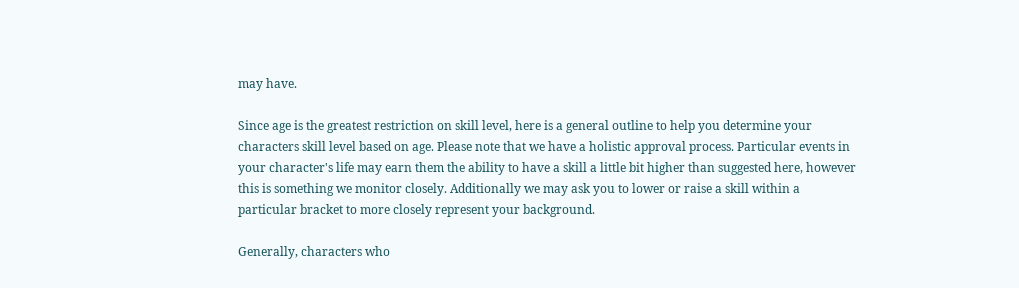may have.

Since age is the greatest restriction on skill level, here is a general outline to help you determine your characters skill level based on age. Please note that we have a holistic approval process. Particular events in your character's life may earn them the ability to have a skill a little bit higher than suggested here, however this is something we monitor closely. Additionally we may ask you to lower or raise a skill within a particular bracket to more closely represent your background.

Generally, characters who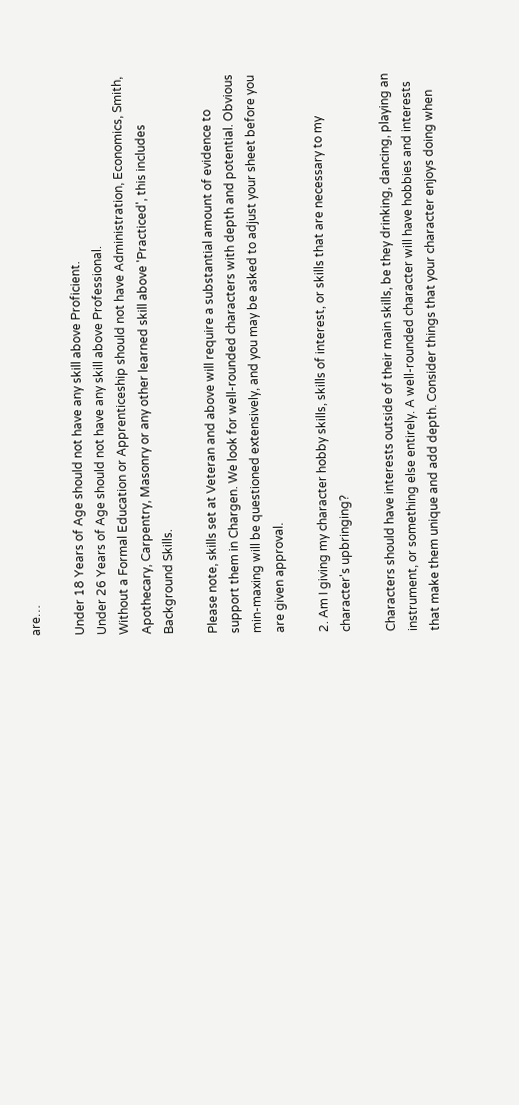are…

Under 18 Years of Age should not have any skill above Proficient.
Under 26 Years of Age should not have any skill above Professional.
Without a Formal Education or Apprenticeship should not have Administration, Economics, Smith, Apothecary, Carpentry, Masonry or any other learned skill above 'Practiced', this includes Background Skills.

Please note, skills set at Veteran and above will require a substantial amount of evidence to support them in Chargen. We look for well-rounded characters with depth and potential. Obvious min-maxing will be questioned extensively, and you may be asked to adjust your sheet before you are given approval.

2. Am I giving my character hobby skills, skills of interest, or skills that are necessary to my character's upbringing?

Characters should have interests outside of their main skills, be they drinking, dancing, playing an instrument, or something else entirely. A well-rounded character will have hobbies and interests that make them unique and add depth. Consider things that your character enjoys doing when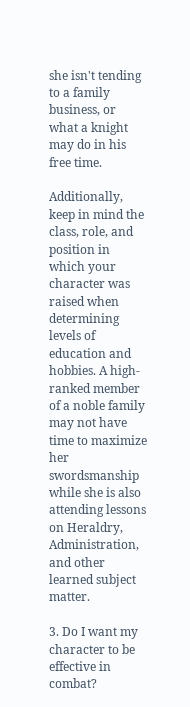she isn't tending to a family business, or what a knight may do in his free time.

Additionally, keep in mind the class, role, and position in which your character was raised when determining levels of education and hobbies. A high-ranked member of a noble family may not have time to maximize her swordsmanship while she is also attending lessons on Heraldry, Administration, and other learned subject matter.

3. Do I want my character to be effective in combat?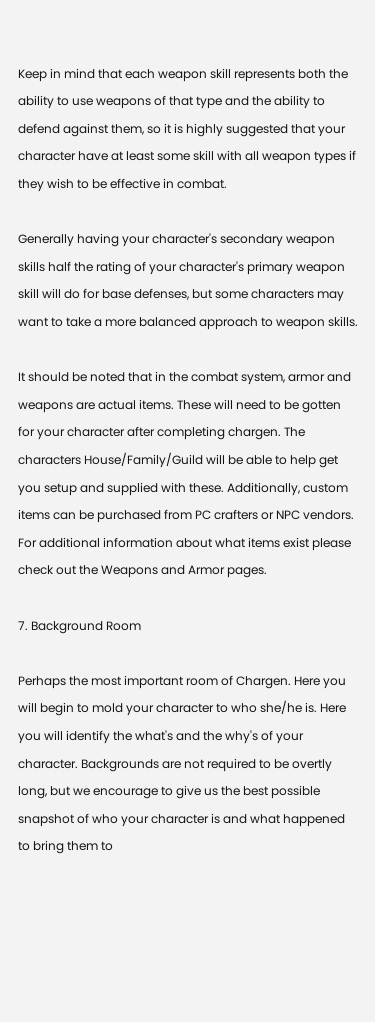Keep in mind that each weapon skill represents both the ability to use weapons of that type and the ability to defend against them, so it is highly suggested that your character have at least some skill with all weapon types if they wish to be effective in combat.

Generally having your character's secondary weapon skills half the rating of your character's primary weapon skill will do for base defenses, but some characters may want to take a more balanced approach to weapon skills.

It should be noted that in the combat system, armor and weapons are actual items. These will need to be gotten for your character after completing chargen. The characters House/Family/Guild will be able to help get you setup and supplied with these. Additionally, custom items can be purchased from PC crafters or NPC vendors. For additional information about what items exist please check out the Weapons and Armor pages.

7. Background Room

Perhaps the most important room of Chargen. Here you will begin to mold your character to who she/he is. Here you will identify the what's and the why's of your character. Backgrounds are not required to be overtly long, but we encourage to give us the best possible snapshot of who your character is and what happened to bring them to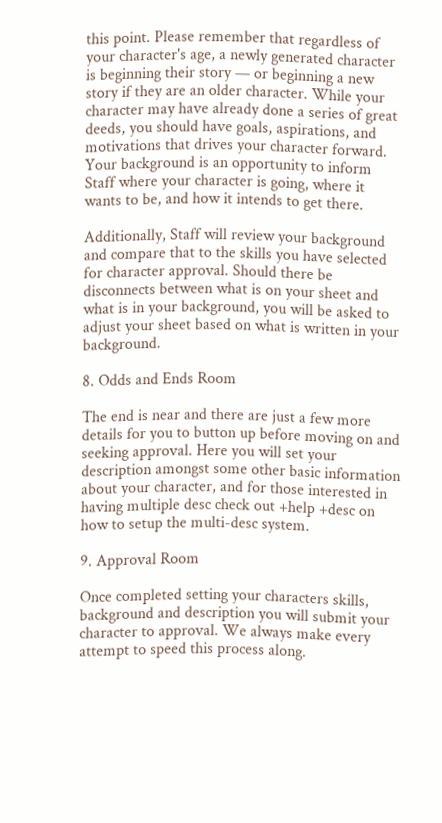this point. Please remember that regardless of your character's age, a newly generated character is beginning their story — or beginning a new story if they are an older character. While your character may have already done a series of great deeds, you should have goals, aspirations, and motivations that drives your character forward. Your background is an opportunity to inform Staff where your character is going, where it wants to be, and how it intends to get there.

Additionally, Staff will review your background and compare that to the skills you have selected for character approval. Should there be disconnects between what is on your sheet and what is in your background, you will be asked to adjust your sheet based on what is written in your background.

8. Odds and Ends Room

The end is near and there are just a few more details for you to button up before moving on and seeking approval. Here you will set your description amongst some other basic information about your character, and for those interested in having multiple desc check out +help +desc on how to setup the multi-desc system.

9. Approval Room

Once completed setting your characters skills, background and description you will submit your character to approval. We always make every attempt to speed this process along.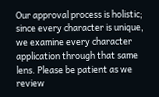Our approval process is holistic; since every character is unique, we examine every character application through that same lens. Please be patient as we review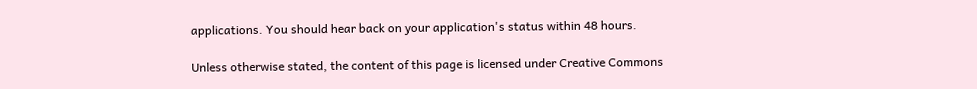applications. You should hear back on your application's status within 48 hours.

Unless otherwise stated, the content of this page is licensed under Creative Commons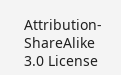Attribution-ShareAlike 3.0 License